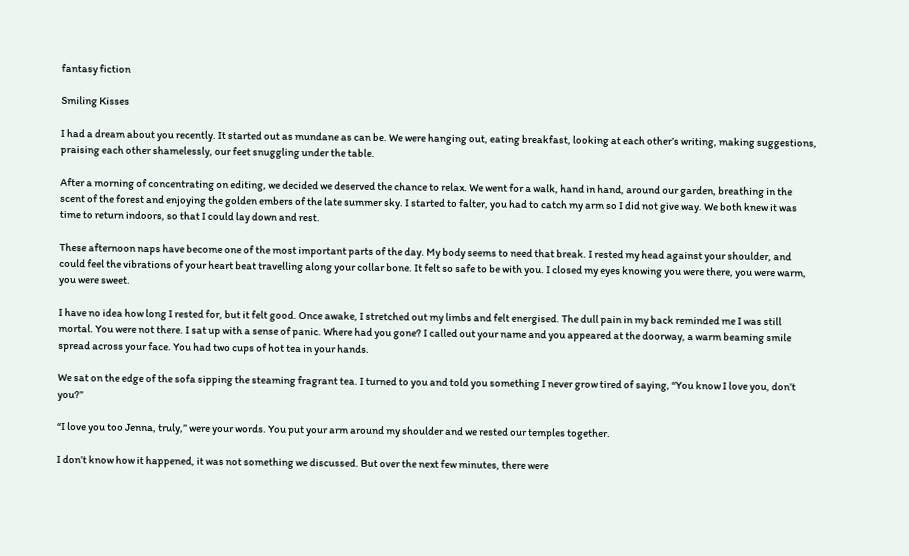fantasy fiction

Smiling Kisses

I had a dream about you recently. It started out as mundane as can be. We were hanging out, eating breakfast, looking at each other’s writing, making suggestions, praising each other shamelessly, our feet snuggling under the table.

After a morning of concentrating on editing, we decided we deserved the chance to relax. We went for a walk, hand in hand, around our garden, breathing in the scent of the forest and enjoying the golden embers of the late summer sky. I started to falter, you had to catch my arm so I did not give way. We both knew it was time to return indoors, so that I could lay down and rest.

These afternoon naps have become one of the most important parts of the day. My body seems to need that break. I rested my head against your shoulder, and could feel the vibrations of your heart beat travelling along your collar bone. It felt so safe to be with you. I closed my eyes knowing you were there, you were warm, you were sweet.

I have no idea how long I rested for, but it felt good. Once awake, I stretched out my limbs and felt energised. The dull pain in my back reminded me I was still mortal. You were not there. I sat up with a sense of panic. Where had you gone? I called out your name and you appeared at the doorway, a warm beaming smile spread across your face. You had two cups of hot tea in your hands.

We sat on the edge of the sofa sipping the steaming fragrant tea. I turned to you and told you something I never grow tired of saying, “You know I love you, don’t you?”

“I love you too Jenna, truly,” were your words. You put your arm around my shoulder and we rested our temples together.

I don’t know how it happened, it was not something we discussed. But over the next few minutes, there were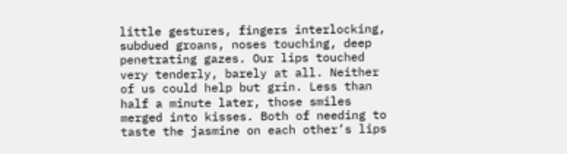little gestures, fingers interlocking, subdued groans, noses touching, deep penetrating gazes. Our lips touched very tenderly, barely at all. Neither of us could help but grin. Less than half a minute later, those smiles merged into kisses. Both of needing to taste the jasmine on each other’s lips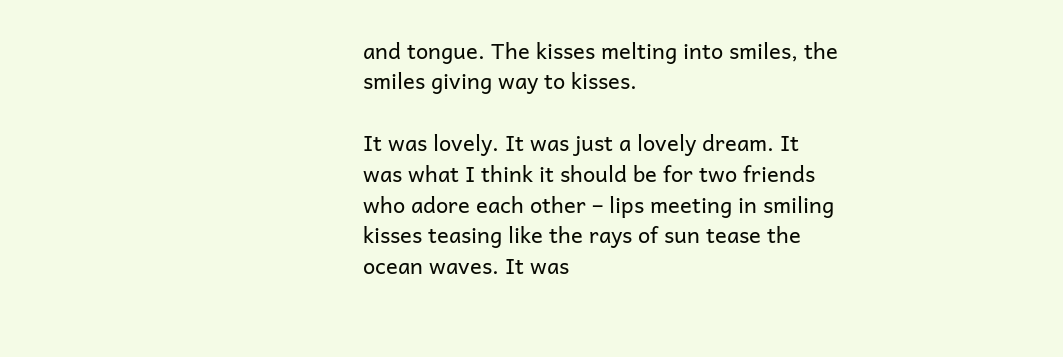and tongue. The kisses melting into smiles, the smiles giving way to kisses.

It was lovely. It was just a lovely dream. It was what I think it should be for two friends who adore each other – lips meeting in smiling kisses teasing like the rays of sun tease the ocean waves. It was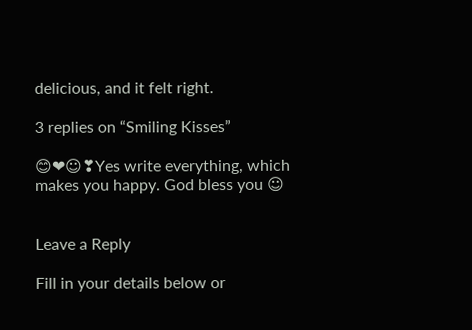delicious, and it felt right.

3 replies on “Smiling Kisses”

😊❤☺❣Yes write everything, which makes you happy. God bless you ☺


Leave a Reply

Fill in your details below or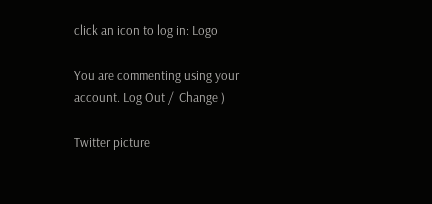click an icon to log in: Logo

You are commenting using your account. Log Out /  Change )

Twitter picture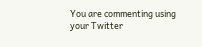You are commenting using your Twitter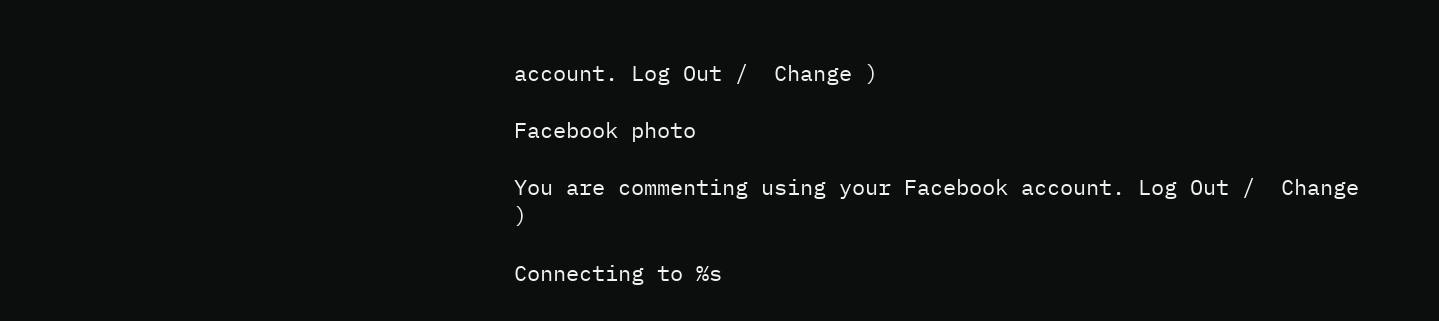account. Log Out /  Change )

Facebook photo

You are commenting using your Facebook account. Log Out /  Change )

Connecting to %s